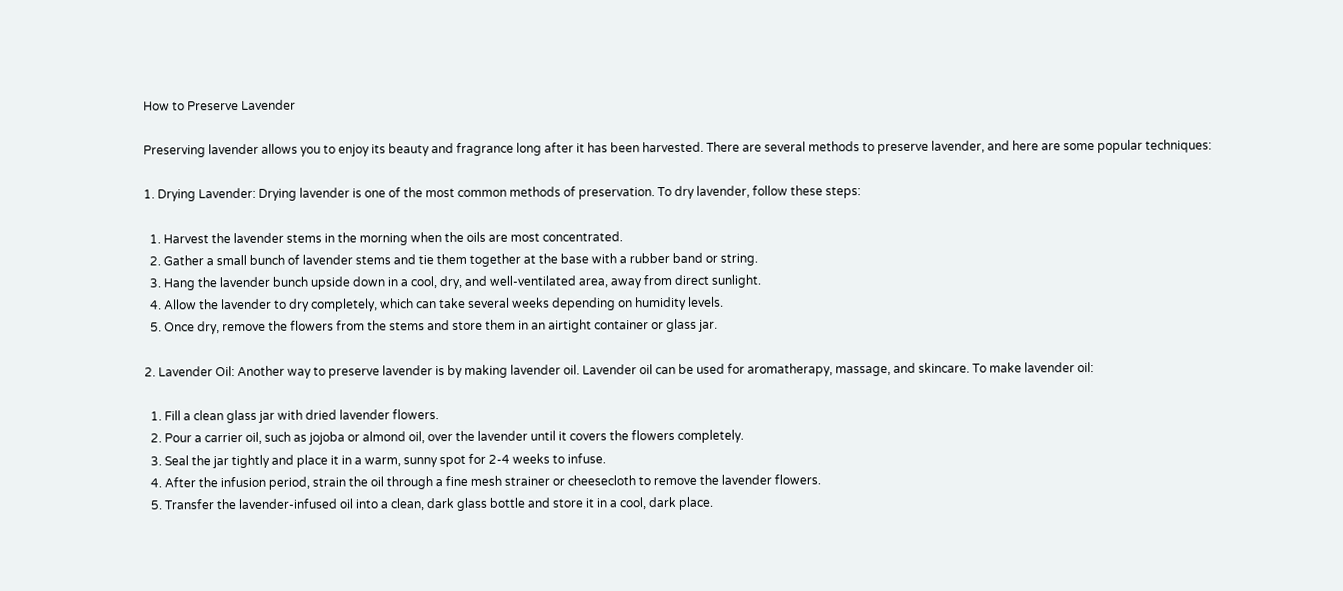How to Preserve Lavender

Preserving lavender allows you to enjoy its beauty and fragrance long after it has been harvested. There are several methods to preserve lavender, and here are some popular techniques:

1. Drying Lavender: Drying lavender is one of the most common methods of preservation. To dry lavender, follow these steps:

  1. Harvest the lavender stems in the morning when the oils are most concentrated.
  2. Gather a small bunch of lavender stems and tie them together at the base with a rubber band or string.
  3. Hang the lavender bunch upside down in a cool, dry, and well-ventilated area, away from direct sunlight.
  4. Allow the lavender to dry completely, which can take several weeks depending on humidity levels.
  5. Once dry, remove the flowers from the stems and store them in an airtight container or glass jar.

2. Lavender Oil: Another way to preserve lavender is by making lavender oil. Lavender oil can be used for aromatherapy, massage, and skincare. To make lavender oil:

  1. Fill a clean glass jar with dried lavender flowers.
  2. Pour a carrier oil, such as jojoba or almond oil, over the lavender until it covers the flowers completely.
  3. Seal the jar tightly and place it in a warm, sunny spot for 2-4 weeks to infuse.
  4. After the infusion period, strain the oil through a fine mesh strainer or cheesecloth to remove the lavender flowers.
  5. Transfer the lavender-infused oil into a clean, dark glass bottle and store it in a cool, dark place.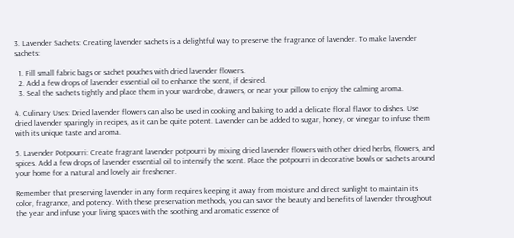3. Lavender Sachets: Creating lavender sachets is a delightful way to preserve the fragrance of lavender. To make lavender sachets:

  1. Fill small fabric bags or sachet pouches with dried lavender flowers.
  2. Add a few drops of lavender essential oil to enhance the scent, if desired.
  3. Seal the sachets tightly and place them in your wardrobe, drawers, or near your pillow to enjoy the calming aroma.

4. Culinary Uses: Dried lavender flowers can also be used in cooking and baking to add a delicate floral flavor to dishes. Use dried lavender sparingly in recipes, as it can be quite potent. Lavender can be added to sugar, honey, or vinegar to infuse them with its unique taste and aroma.

5. Lavender Potpourri: Create fragrant lavender potpourri by mixing dried lavender flowers with other dried herbs, flowers, and spices. Add a few drops of lavender essential oil to intensify the scent. Place the potpourri in decorative bowls or sachets around your home for a natural and lovely air freshener.

Remember that preserving lavender in any form requires keeping it away from moisture and direct sunlight to maintain its color, fragrance, and potency. With these preservation methods, you can savor the beauty and benefits of lavender throughout the year and infuse your living spaces with the soothing and aromatic essence of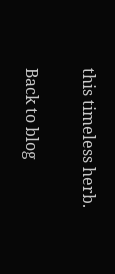this timeless herb.

Back to blog